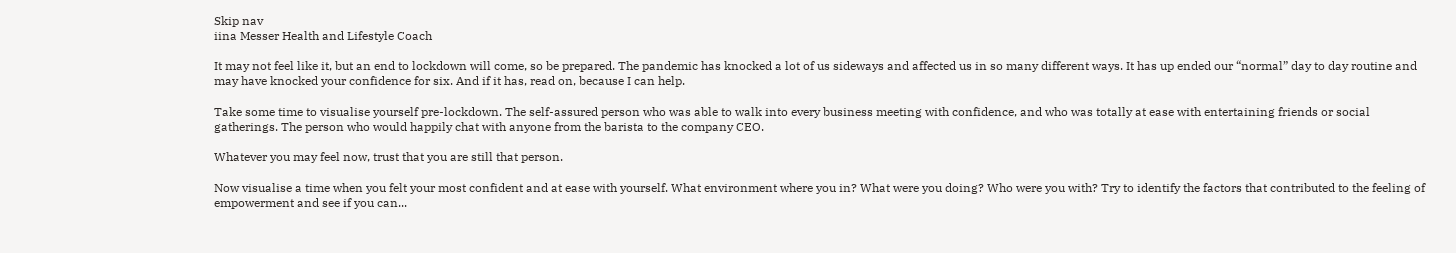Skip nav
iina Messer Health and Lifestyle Coach

It may not feel like it, but an end to lockdown will come, so be prepared. The pandemic has knocked a lot of us sideways and affected us in so many different ways. It has up ended our “normal” day to day routine and may have knocked your confidence for six. And if it has, read on, because I can help.

Take some time to visualise yourself pre-lockdown. The self-assured person who was able to walk into every business meeting with confidence, and who was totally at ease with entertaining friends or social gatherings. The person who would happily chat with anyone from the barista to the company CEO.

Whatever you may feel now, trust that you are still that person.

Now visualise a time when you felt your most confident and at ease with yourself. What environment where you in? What were you doing? Who were you with? Try to identify the factors that contributed to the feeling of empowerment and see if you can...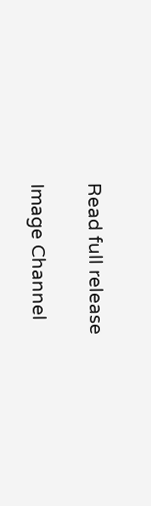Read full release

Image Channel